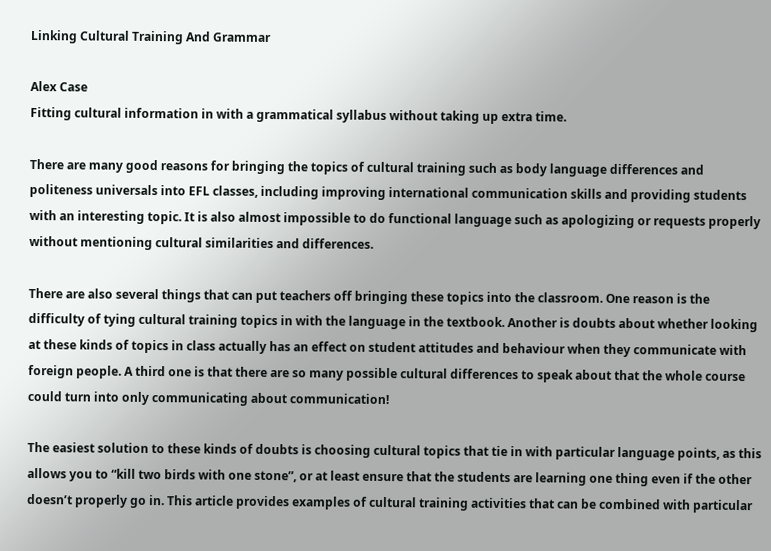Linking Cultural Training And Grammar

Alex Case
Fitting cultural information in with a grammatical syllabus without taking up extra time.

There are many good reasons for bringing the topics of cultural training such as body language differences and politeness universals into EFL classes, including improving international communication skills and providing students with an interesting topic. It is also almost impossible to do functional language such as apologizing or requests properly without mentioning cultural similarities and differences.

There are also several things that can put teachers off bringing these topics into the classroom. One reason is the difficulty of tying cultural training topics in with the language in the textbook. Another is doubts about whether looking at these kinds of topics in class actually has an effect on student attitudes and behaviour when they communicate with foreign people. A third one is that there are so many possible cultural differences to speak about that the whole course could turn into only communicating about communication!

The easiest solution to these kinds of doubts is choosing cultural topics that tie in with particular language points, as this allows you to “kill two birds with one stone”, or at least ensure that the students are learning one thing even if the other doesn’t properly go in. This article provides examples of cultural training activities that can be combined with particular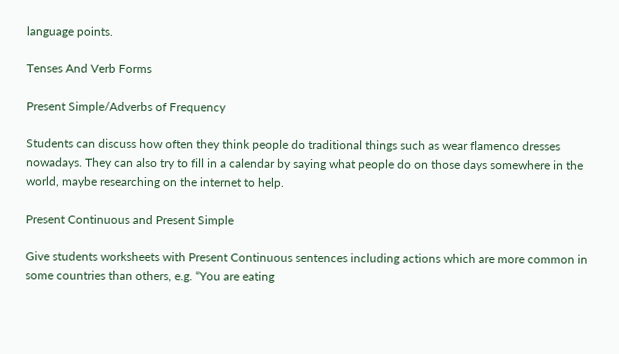language points.

Tenses And Verb Forms

Present Simple/Adverbs of Frequency

Students can discuss how often they think people do traditional things such as wear flamenco dresses nowadays. They can also try to fill in a calendar by saying what people do on those days somewhere in the world, maybe researching on the internet to help.

Present Continuous and Present Simple

Give students worksheets with Present Continuous sentences including actions which are more common in some countries than others, e.g. “You are eating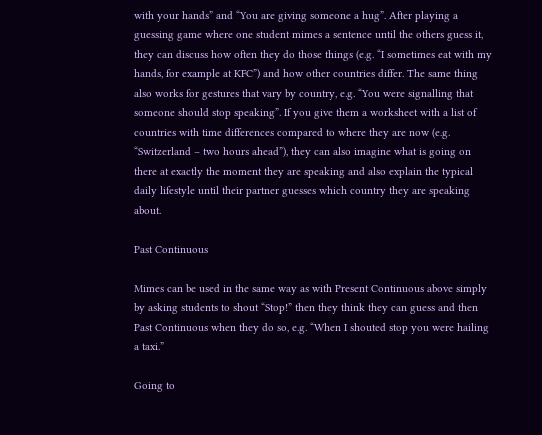with your hands” and “You are giving someone a hug”. After playing a guessing game where one student mimes a sentence until the others guess it, they can discuss how often they do those things (e.g. “I sometimes eat with my hands, for example at KFC”) and how other countries differ. The same thing also works for gestures that vary by country, e.g. “You were signalling that someone should stop speaking”. If you give them a worksheet with a list of countries with time differences compared to where they are now (e.g. “Switzerland – two hours ahead”), they can also imagine what is going on there at exactly the moment they are speaking and also explain the typical daily lifestyle until their partner guesses which country they are speaking about.

Past Continuous

Mimes can be used in the same way as with Present Continuous above simply by asking students to shout “Stop!” then they think they can guess and then Past Continuous when they do so, e.g. “When I shouted stop you were hailing a taxi.”

Going to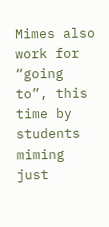Mimes also work for “going to”, this time by students miming just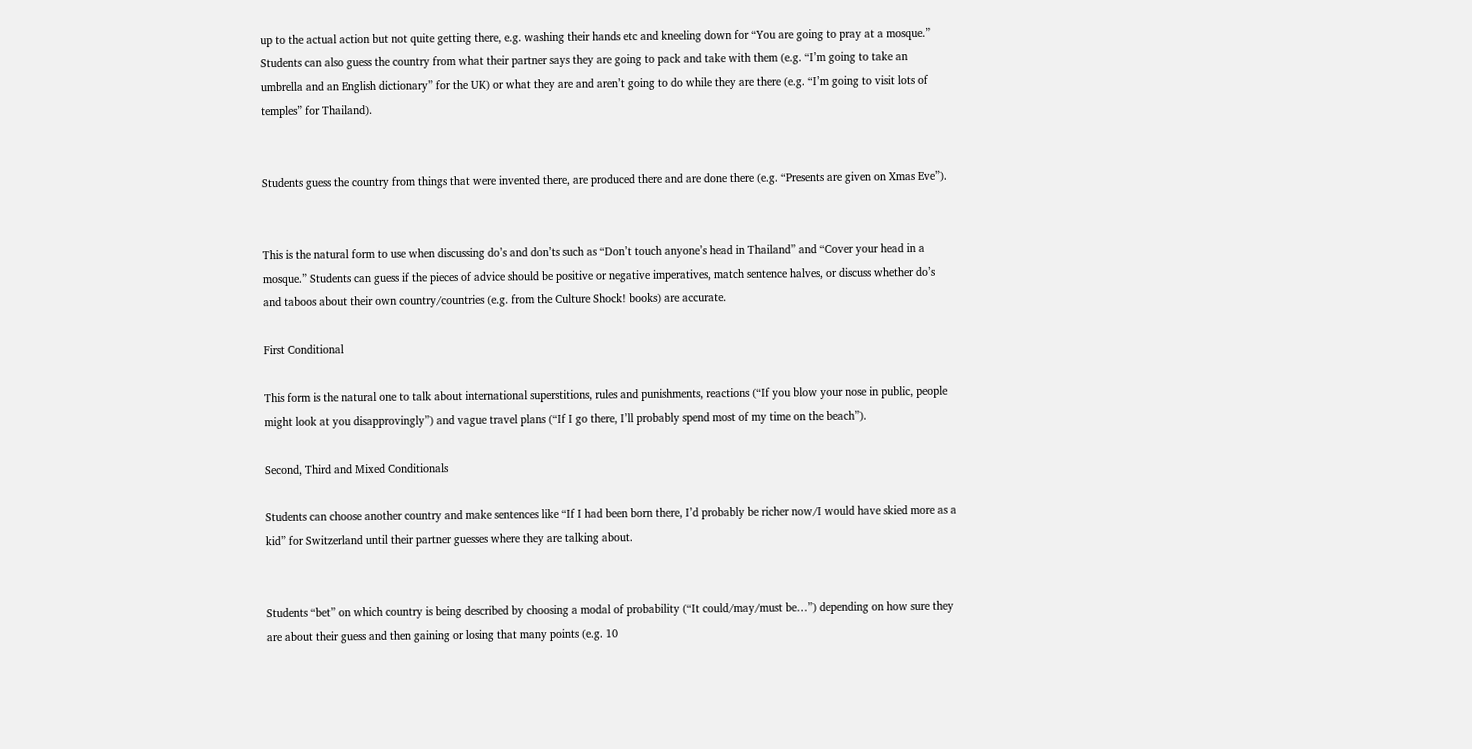up to the actual action but not quite getting there, e.g. washing their hands etc and kneeling down for “You are going to pray at a mosque.” Students can also guess the country from what their partner says they are going to pack and take with them (e.g. “I’m going to take an umbrella and an English dictionary” for the UK) or what they are and aren’t going to do while they are there (e.g. “I’m going to visit lots of temples” for Thailand).


Students guess the country from things that were invented there, are produced there and are done there (e.g. “Presents are given on Xmas Eve”).


This is the natural form to use when discussing do’s and don’ts such as “Don’t touch anyone’s head in Thailand” and “Cover your head in a mosque.” Students can guess if the pieces of advice should be positive or negative imperatives, match sentence halves, or discuss whether do’s and taboos about their own country/countries (e.g. from the Culture Shock! books) are accurate.

First Conditional

This form is the natural one to talk about international superstitions, rules and punishments, reactions (“If you blow your nose in public, people might look at you disapprovingly”) and vague travel plans (“If I go there, I’ll probably spend most of my time on the beach”).

Second, Third and Mixed Conditionals

Students can choose another country and make sentences like “If I had been born there, I’d probably be richer now/I would have skied more as a kid” for Switzerland until their partner guesses where they are talking about.


Students “bet” on which country is being described by choosing a modal of probability (“It could/may/must be…”) depending on how sure they are about their guess and then gaining or losing that many points (e.g. 10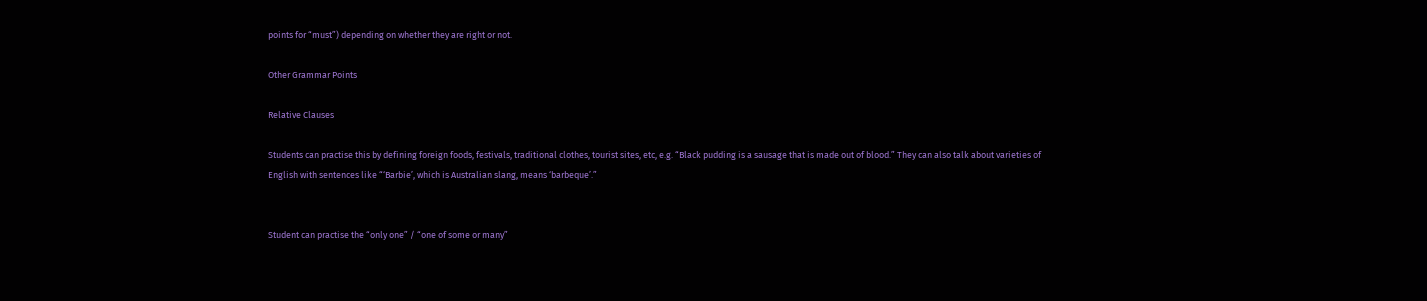points for “must”) depending on whether they are right or not.

Other Grammar Points

Relative Clauses

Students can practise this by defining foreign foods, festivals, traditional clothes, tourist sites, etc, e.g. “Black pudding is a sausage that is made out of blood.” They can also talk about varieties of English with sentences like “‘Barbie’, which is Australian slang, means ‘barbeque’.”


Student can practise the “only one” / “one of some or many”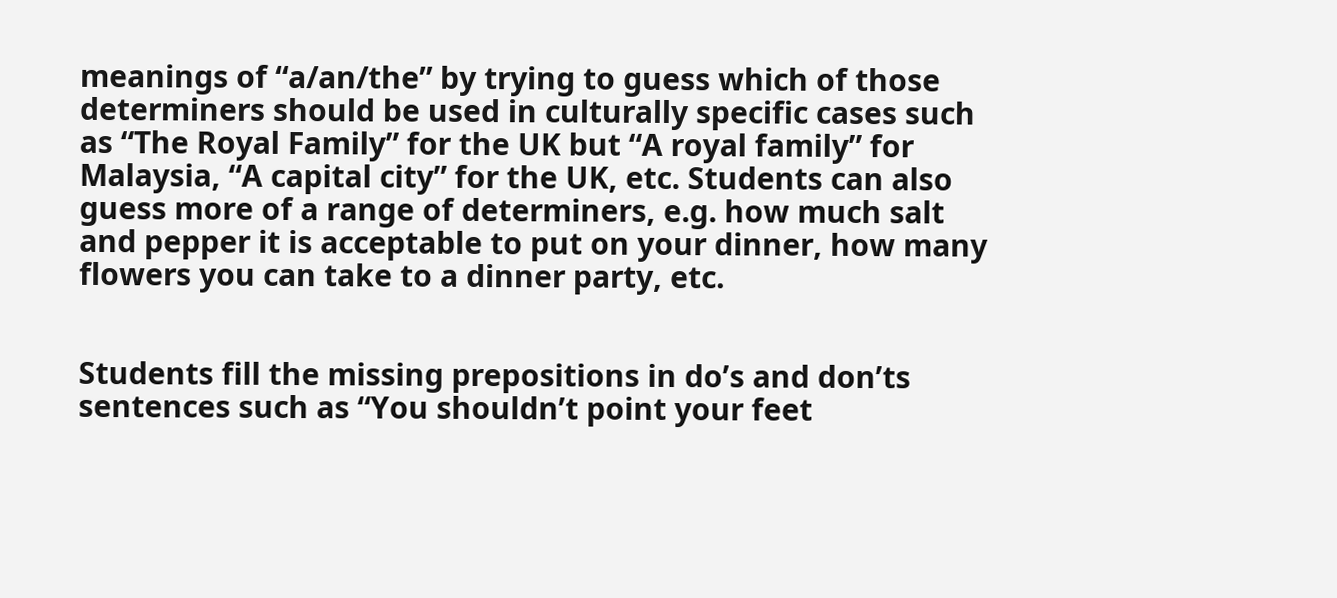meanings of “a/an/the” by trying to guess which of those determiners should be used in culturally specific cases such as “The Royal Family” for the UK but “A royal family” for Malaysia, “A capital city” for the UK, etc. Students can also guess more of a range of determiners, e.g. how much salt and pepper it is acceptable to put on your dinner, how many flowers you can take to a dinner party, etc.


Students fill the missing prepositions in do’s and don’ts sentences such as “You shouldn’t point your feet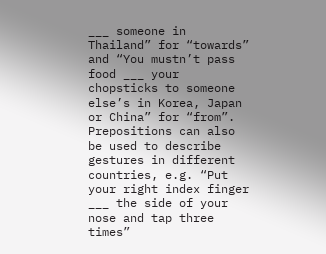___ someone in Thailand” for “towards” and “You mustn’t pass food ___ your chopsticks to someone else’s in Korea, Japan or China” for “from”. Prepositions can also be used to describe gestures in different countries, e.g. “Put your right index finger ___ the side of your nose and tap three times”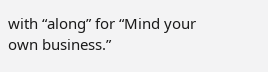with “along” for “Mind your own business.”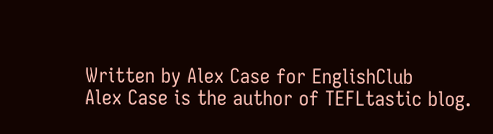Written by Alex Case for EnglishClub
Alex Case is the author of TEFLtastic blog.